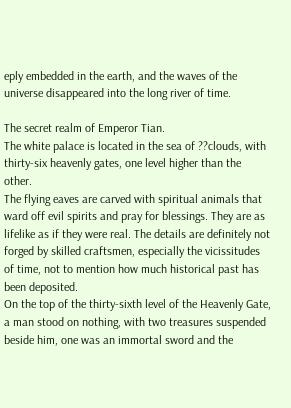eply embedded in the earth, and the waves of the universe disappeared into the long river of time.

The secret realm of Emperor Tian.
The white palace is located in the sea of ??clouds, with thirty-six heavenly gates, one level higher than the other.
The flying eaves are carved with spiritual animals that ward off evil spirits and pray for blessings. They are as lifelike as if they were real. The details are definitely not forged by skilled craftsmen, especially the vicissitudes of time, not to mention how much historical past has been deposited.
On the top of the thirty-sixth level of the Heavenly Gate, a man stood on nothing, with two treasures suspended beside him, one was an immortal sword and the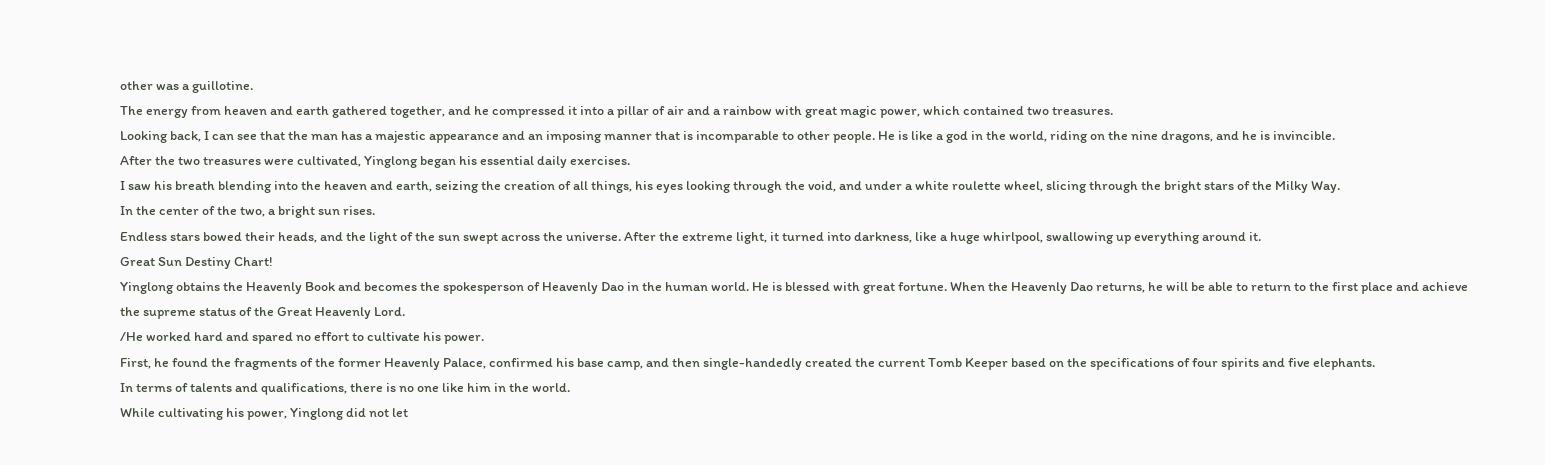other was a guillotine.
The energy from heaven and earth gathered together, and he compressed it into a pillar of air and a rainbow with great magic power, which contained two treasures.
Looking back, I can see that the man has a majestic appearance and an imposing manner that is incomparable to other people. He is like a god in the world, riding on the nine dragons, and he is invincible.
After the two treasures were cultivated, Yinglong began his essential daily exercises.
I saw his breath blending into the heaven and earth, seizing the creation of all things, his eyes looking through the void, and under a white roulette wheel, slicing through the bright stars of the Milky Way.
In the center of the two, a bright sun rises.
Endless stars bowed their heads, and the light of the sun swept across the universe. After the extreme light, it turned into darkness, like a huge whirlpool, swallowing up everything around it.
Great Sun Destiny Chart!
Yinglong obtains the Heavenly Book and becomes the spokesperson of Heavenly Dao in the human world. He is blessed with great fortune. When the Heavenly Dao returns, he will be able to return to the first place and achieve the supreme status of the Great Heavenly Lord.
/He worked hard and spared no effort to cultivate his power.
First, he found the fragments of the former Heavenly Palace, confirmed his base camp, and then single-handedly created the current Tomb Keeper based on the specifications of four spirits and five elephants.
In terms of talents and qualifications, there is no one like him in the world.
While cultivating his power, Yinglong did not let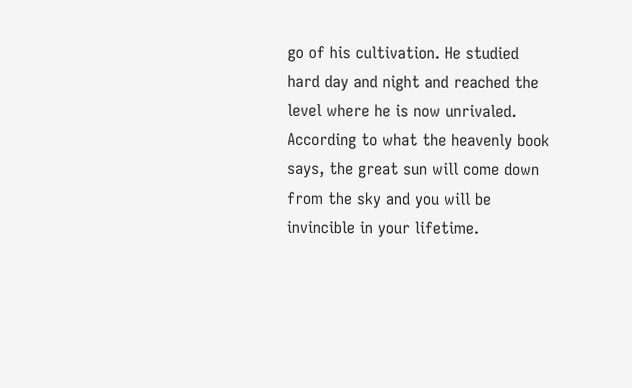go of his cultivation. He studied hard day and night and reached the level where he is now unrivaled.
According to what the heavenly book says, the great sun will come down from the sky and you will be invincible in your lifetime.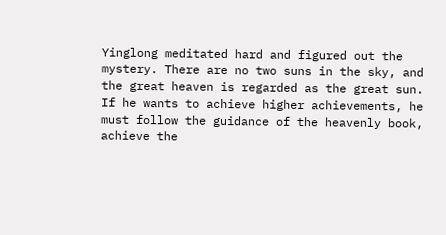Yinglong meditated hard and figured out the mystery. There are no two suns in the sky, and the great heaven is regarded as the great sun.
If he wants to achieve higher achievements, he must follow the guidance of the heavenly book, achieve the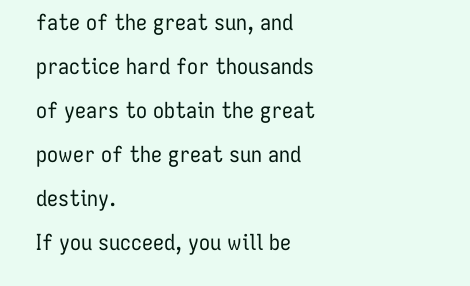fate of the great sun, and practice hard for thousands of years to obtain the great power of the great sun and destiny.
If you succeed, you will be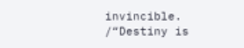invincible.
/“Destiny is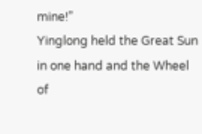mine!”
Yinglong held the Great Sun in one hand and the Wheel of